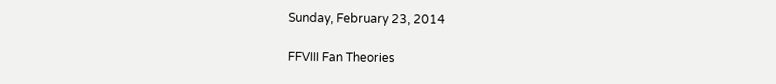Sunday, February 23, 2014

FFVIII Fan Theories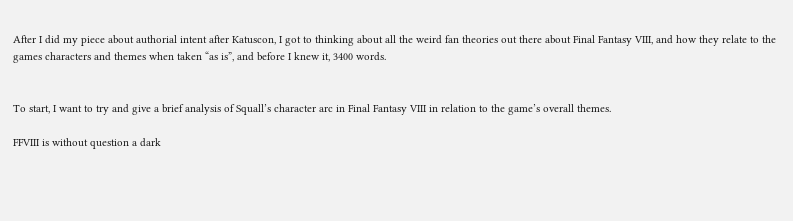After I did my piece about authorial intent after Katuscon, I got to thinking about all the weird fan theories out there about Final Fantasy VIII, and how they relate to the games characters and themes when taken “as is”, and before I knew it, 3400 words.


To start, I want to try and give a brief analysis of Squall’s character arc in Final Fantasy VIII in relation to the game’s overall themes.

FFVIII is without question a dark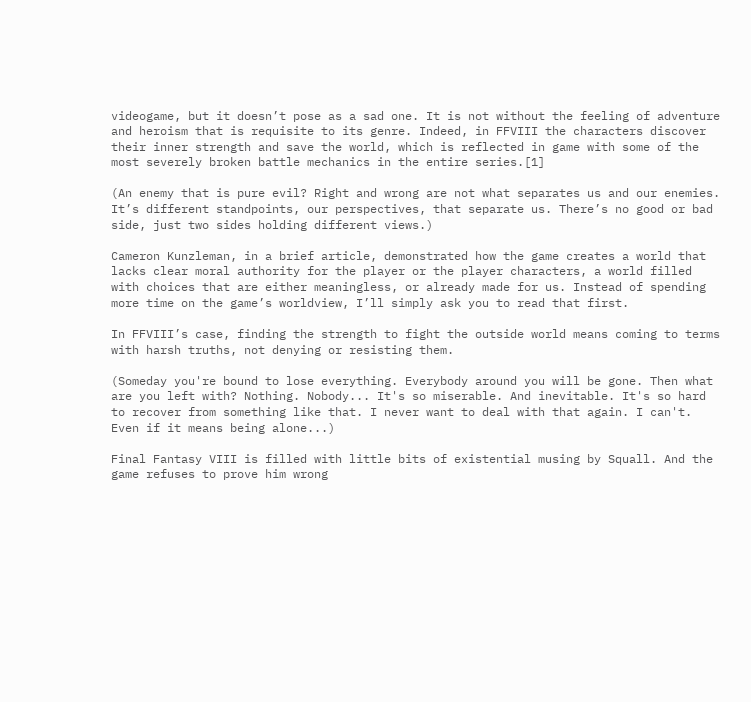videogame, but it doesn’t pose as a sad one. It is not without the feeling of adventure and heroism that is requisite to its genre. Indeed, in FFVIII the characters discover their inner strength and save the world, which is reflected in game with some of the most severely broken battle mechanics in the entire series.[1]

(An enemy that is pure evil? Right and wrong are not what separates us and our enemies. It’s different standpoints, our perspectives, that separate us. There’s no good or bad side, just two sides holding different views.)

Cameron Kunzleman, in a brief article, demonstrated how the game creates a world that lacks clear moral authority for the player or the player characters, a world filled with choices that are either meaningless, or already made for us. Instead of spending more time on the game’s worldview, I’ll simply ask you to read that first.

In FFVIII’s case, finding the strength to fight the outside world means coming to terms with harsh truths, not denying or resisting them.

(Someday you're bound to lose everything. Everybody around you will be gone. Then what are you left with? Nothing. Nobody... It's so miserable. And inevitable. It's so hard to recover from something like that. I never want to deal with that again. I can't. Even if it means being alone...)

Final Fantasy VIII is filled with little bits of existential musing by Squall. And the game refuses to prove him wrong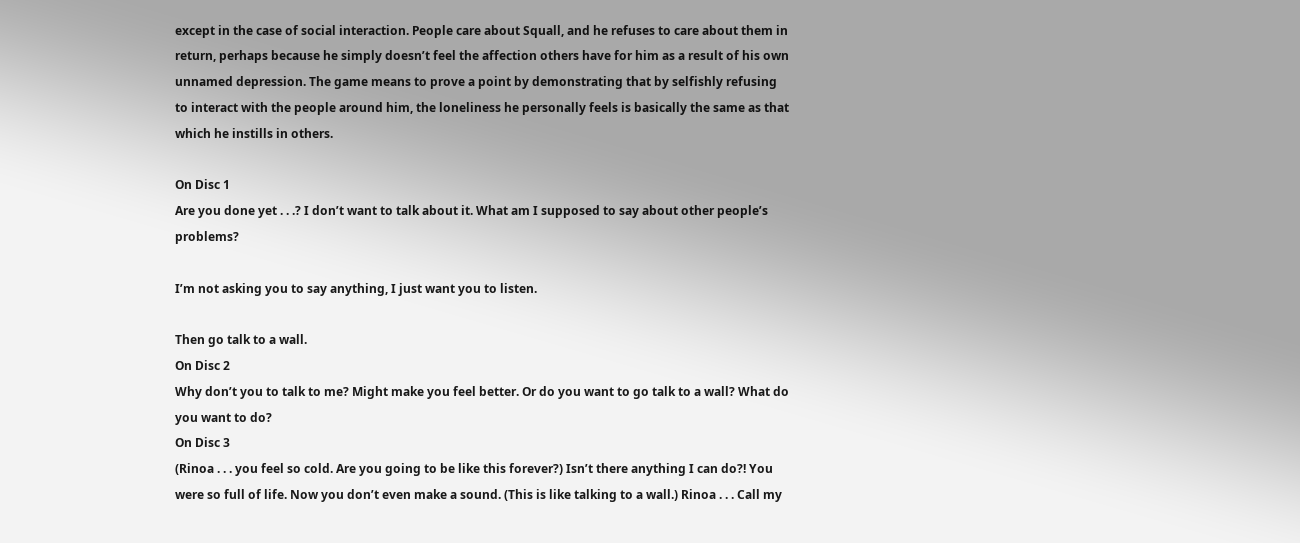except in the case of social interaction. People care about Squall, and he refuses to care about them in return, perhaps because he simply doesn’t feel the affection others have for him as a result of his own unnamed depression. The game means to prove a point by demonstrating that by selfishly refusing to interact with the people around him, the loneliness he personally feels is basically the same as that which he instills in others.

On Disc 1
Are you done yet . . .? I don’t want to talk about it. What am I supposed to say about other people’s problems?

I’m not asking you to say anything, I just want you to listen.

Then go talk to a wall.
On Disc 2
Why don’t you to talk to me? Might make you feel better. Or do you want to go talk to a wall? What do you want to do?
On Disc 3
(Rinoa . . . you feel so cold. Are you going to be like this forever?) Isn’t there anything I can do?! You were so full of life. Now you don’t even make a sound. (This is like talking to a wall.) Rinoa . . . Call my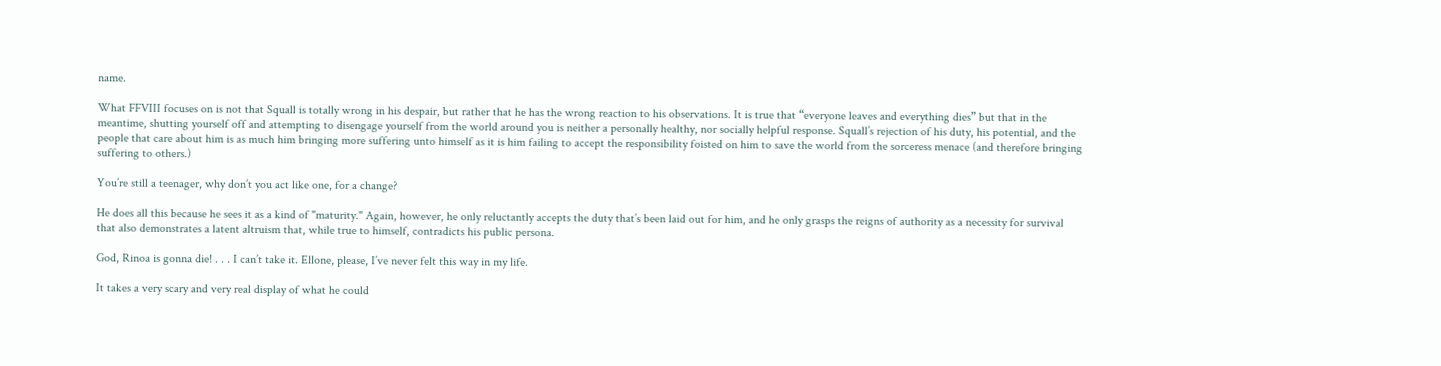name.

What FFVIII focuses on is not that Squall is totally wrong in his despair, but rather that he has the wrong reaction to his observations. It is true that “everyone leaves and everything dies” but that in the meantime, shutting yourself off and attempting to disengage yourself from the world around you is neither a personally healthy, nor socially helpful response. Squall’s rejection of his duty, his potential, and the people that care about him is as much him bringing more suffering unto himself as it is him failing to accept the responsibility foisted on him to save the world from the sorceress menace (and therefore bringing suffering to others.)

You’re still a teenager, why don’t you act like one, for a change?

He does all this because he sees it as a kind of "maturity." Again, however, he only reluctantly accepts the duty that’s been laid out for him, and he only grasps the reigns of authority as a necessity for survival that also demonstrates a latent altruism that, while true to himself, contradicts his public persona.

God, Rinoa is gonna die! . . . I can’t take it. Ellone, please, I’ve never felt this way in my life.

It takes a very scary and very real display of what he could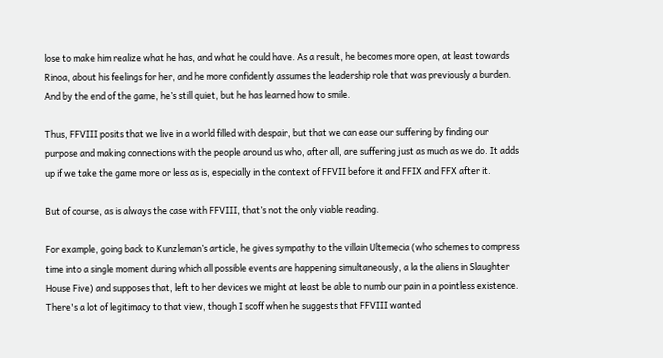lose to make him realize what he has, and what he could have. As a result, he becomes more open, at least towards Rinoa, about his feelings for her, and he more confidently assumes the leadership role that was previously a burden. And by the end of the game, he’s still quiet, but he has learned how to smile.

Thus, FFVIII posits that we live in a world filled with despair, but that we can ease our suffering by finding our purpose and making connections with the people around us who, after all, are suffering just as much as we do. It adds up if we take the game more or less as is, especially in the context of FFVII before it and FFIX and FFX after it.

But of course, as is always the case with FFVIII, that’s not the only viable reading.

For example, going back to Kunzleman’s article, he gives sympathy to the villain Ultemecia (who schemes to compress time into a single moment during which all possible events are happening simultaneously, a la the aliens in Slaughter House Five) and supposes that, left to her devices we might at least be able to numb our pain in a pointless existence. There's a lot of legitimacy to that view, though I scoff when he suggests that FFVIII wanted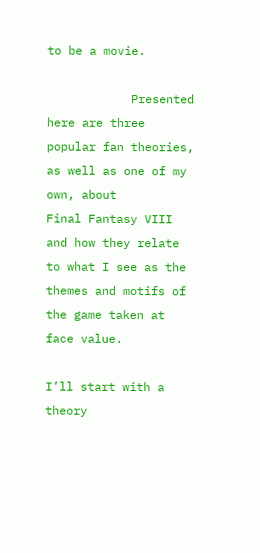to be a movie.

            Presented here are three popular fan theories, as well as one of my own, about
Final Fantasy VIII and how they relate to what I see as the themes and motifs of the game taken at face value.

I’ll start with a theory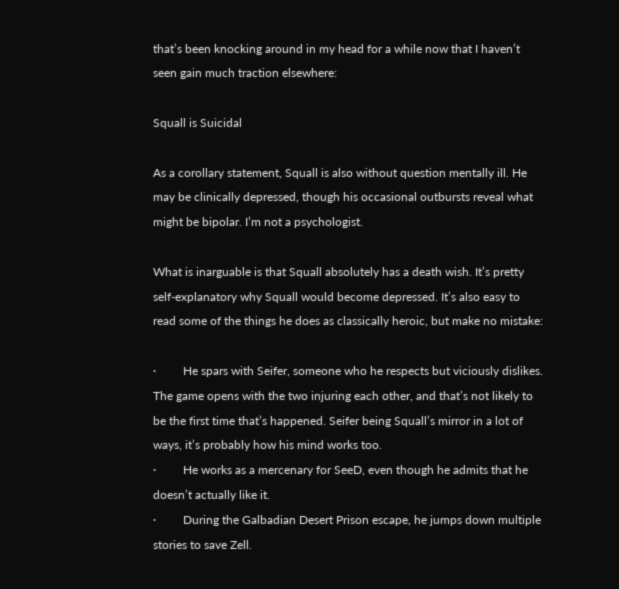that’s been knocking around in my head for a while now that I haven’t seen gain much traction elsewhere:

Squall is Suicidal

As a corollary statement, Squall is also without question mentally ill. He may be clinically depressed, though his occasional outbursts reveal what might be bipolar. I’m not a psychologist.

What is inarguable is that Squall absolutely has a death wish. It’s pretty self-explanatory why Squall would become depressed. It’s also easy to read some of the things he does as classically heroic, but make no mistake:

·         He spars with Seifer, someone who he respects but viciously dislikes. The game opens with the two injuring each other, and that’s not likely to be the first time that’s happened. Seifer being Squall’s mirror in a lot of ways, it’s probably how his mind works too.
·         He works as a mercenary for SeeD, even though he admits that he doesn’t actually like it.
·         During the Galbadian Desert Prison escape, he jumps down multiple stories to save Zell.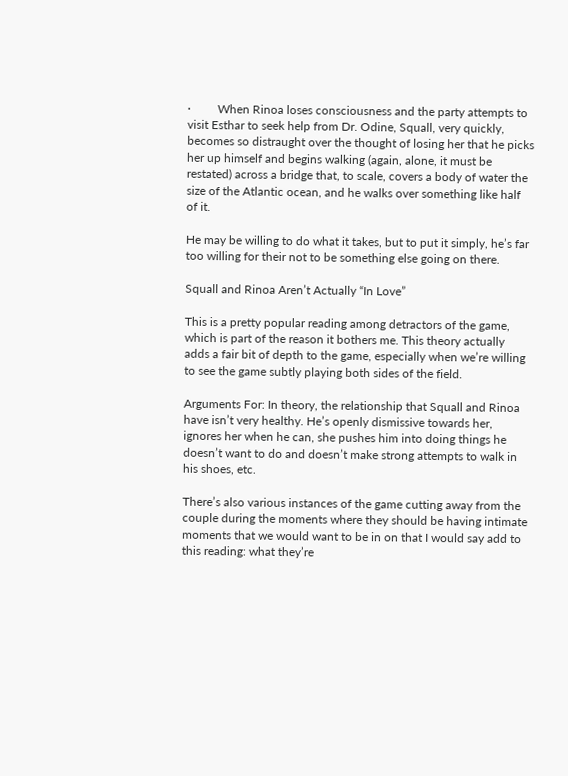·         When Rinoa loses consciousness and the party attempts to visit Esthar to seek help from Dr. Odine, Squall, very quickly, becomes so distraught over the thought of losing her that he picks her up himself and begins walking (again, alone, it must be restated) across a bridge that, to scale, covers a body of water the size of the Atlantic ocean, and he walks over something like half of it.

He may be willing to do what it takes, but to put it simply, he’s far too willing for their not to be something else going on there.

Squall and Rinoa Aren’t Actually “In Love”

This is a pretty popular reading among detractors of the game, which is part of the reason it bothers me. This theory actually adds a fair bit of depth to the game, especially when we’re willing to see the game subtly playing both sides of the field.

Arguments For: In theory, the relationship that Squall and Rinoa have isn’t very healthy. He’s openly dismissive towards her, ignores her when he can, she pushes him into doing things he doesn’t want to do and doesn’t make strong attempts to walk in his shoes, etc.

There’s also various instances of the game cutting away from the couple during the moments where they should be having intimate moments that we would want to be in on that I would say add to this reading: what they’re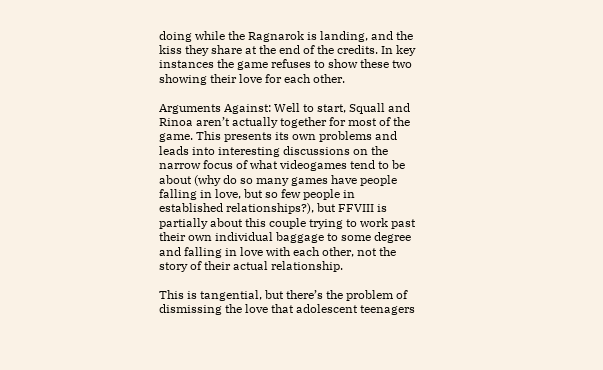doing while the Ragnarok is landing, and the kiss they share at the end of the credits. In key instances the game refuses to show these two showing their love for each other.

Arguments Against: Well to start, Squall and Rinoa aren’t actually together for most of the game. This presents its own problems and leads into interesting discussions on the narrow focus of what videogames tend to be about (why do so many games have people falling in love, but so few people in established relationships?), but FFVIII is partially about this couple trying to work past their own individual baggage to some degree and falling in love with each other, not the story of their actual relationship.

This is tangential, but there’s the problem of dismissing the love that adolescent teenagers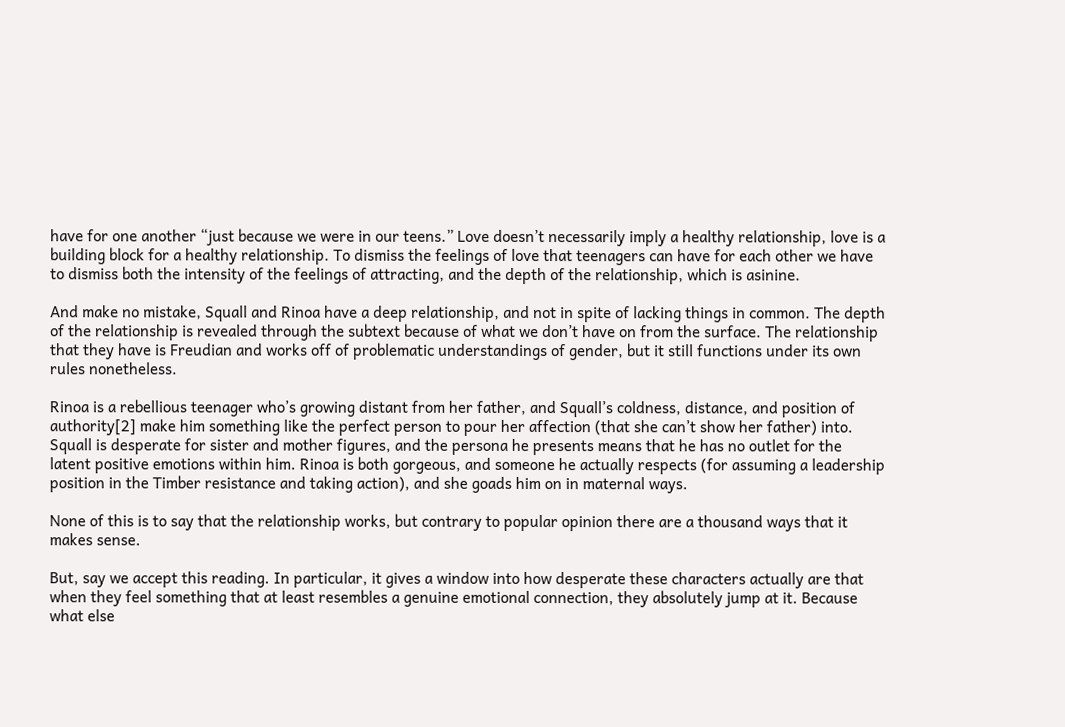have for one another “just because we were in our teens.” Love doesn’t necessarily imply a healthy relationship, love is a building block for a healthy relationship. To dismiss the feelings of love that teenagers can have for each other we have to dismiss both the intensity of the feelings of attracting, and the depth of the relationship, which is asinine.

And make no mistake, Squall and Rinoa have a deep relationship, and not in spite of lacking things in common. The depth of the relationship is revealed through the subtext because of what we don’t have on from the surface. The relationship that they have is Freudian and works off of problematic understandings of gender, but it still functions under its own rules nonetheless.

Rinoa is a rebellious teenager who’s growing distant from her father, and Squall’s coldness, distance, and position of authority[2] make him something like the perfect person to pour her affection (that she can’t show her father) into. Squall is desperate for sister and mother figures, and the persona he presents means that he has no outlet for the latent positive emotions within him. Rinoa is both gorgeous, and someone he actually respects (for assuming a leadership position in the Timber resistance and taking action), and she goads him on in maternal ways.

None of this is to say that the relationship works, but contrary to popular opinion there are a thousand ways that it makes sense.

But, say we accept this reading. In particular, it gives a window into how desperate these characters actually are that when they feel something that at least resembles a genuine emotional connection, they absolutely jump at it. Because what else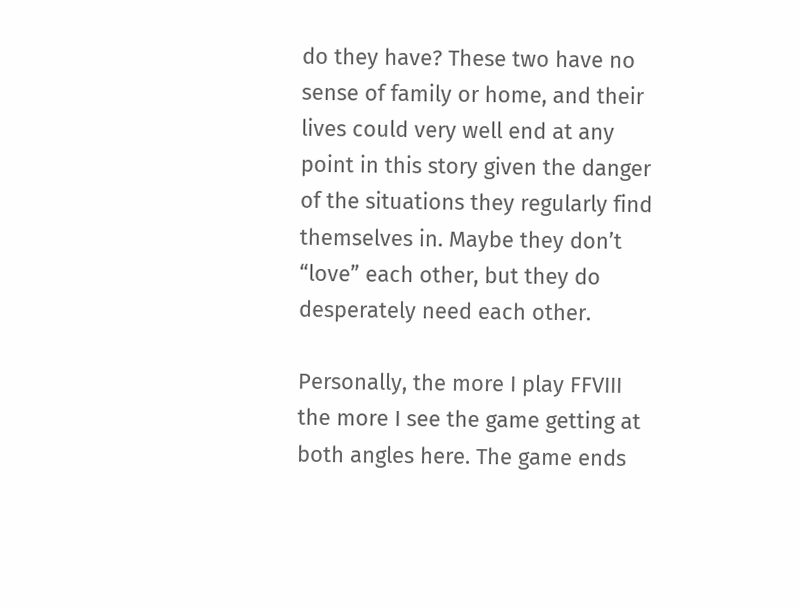do they have? These two have no sense of family or home, and their lives could very well end at any point in this story given the danger of the situations they regularly find themselves in. Maybe they don’t “love” each other, but they do desperately need each other.

Personally, the more I play FFVIII the more I see the game getting at both angles here. The game ends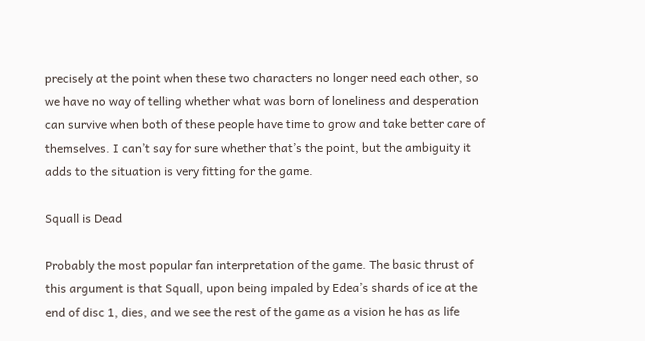precisely at the point when these two characters no longer need each other, so we have no way of telling whether what was born of loneliness and desperation can survive when both of these people have time to grow and take better care of themselves. I can’t say for sure whether that’s the point, but the ambiguity it adds to the situation is very fitting for the game.

Squall is Dead

Probably the most popular fan interpretation of the game. The basic thrust of this argument is that Squall, upon being impaled by Edea’s shards of ice at the end of disc 1, dies, and we see the rest of the game as a vision he has as life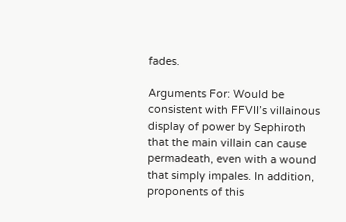fades.

Arguments For: Would be consistent with FFVII’s villainous display of power by Sephiroth that the main villain can cause permadeath, even with a wound that simply impales. In addition, proponents of this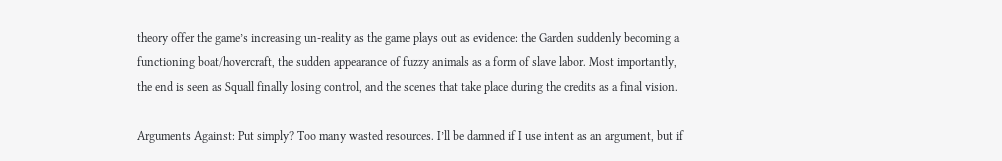theory offer the game’s increasing un-reality as the game plays out as evidence: the Garden suddenly becoming a functioning boat/hovercraft, the sudden appearance of fuzzy animals as a form of slave labor. Most importantly, the end is seen as Squall finally losing control, and the scenes that take place during the credits as a final vision.

Arguments Against: Put simply? Too many wasted resources. I’ll be damned if I use intent as an argument, but if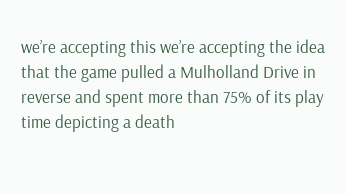we’re accepting this we’re accepting the idea that the game pulled a Mulholland Drive in reverse and spent more than 75% of its play time depicting a death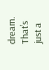dream. That’s just a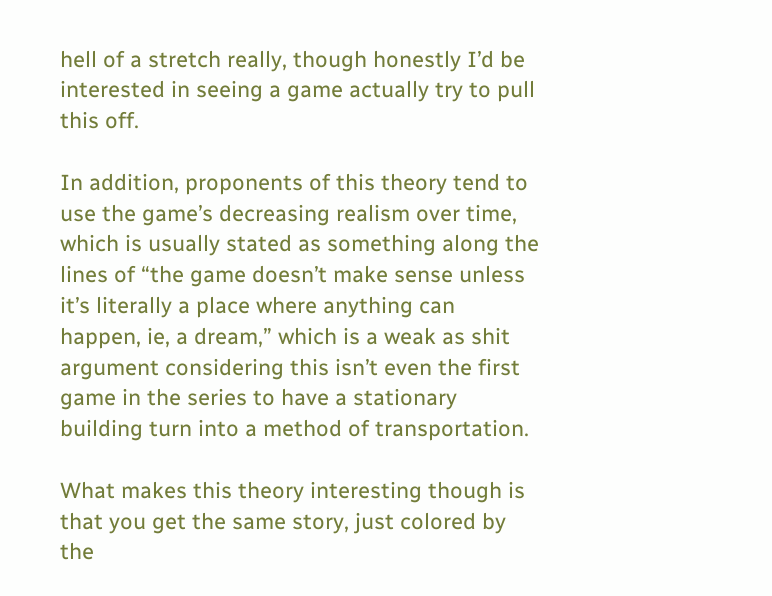hell of a stretch really, though honestly I’d be interested in seeing a game actually try to pull this off.

In addition, proponents of this theory tend to use the game’s decreasing realism over time, which is usually stated as something along the lines of “the game doesn’t make sense unless it’s literally a place where anything can happen, ie, a dream,” which is a weak as shit argument considering this isn’t even the first game in the series to have a stationary building turn into a method of transportation.

What makes this theory interesting though is that you get the same story, just colored by the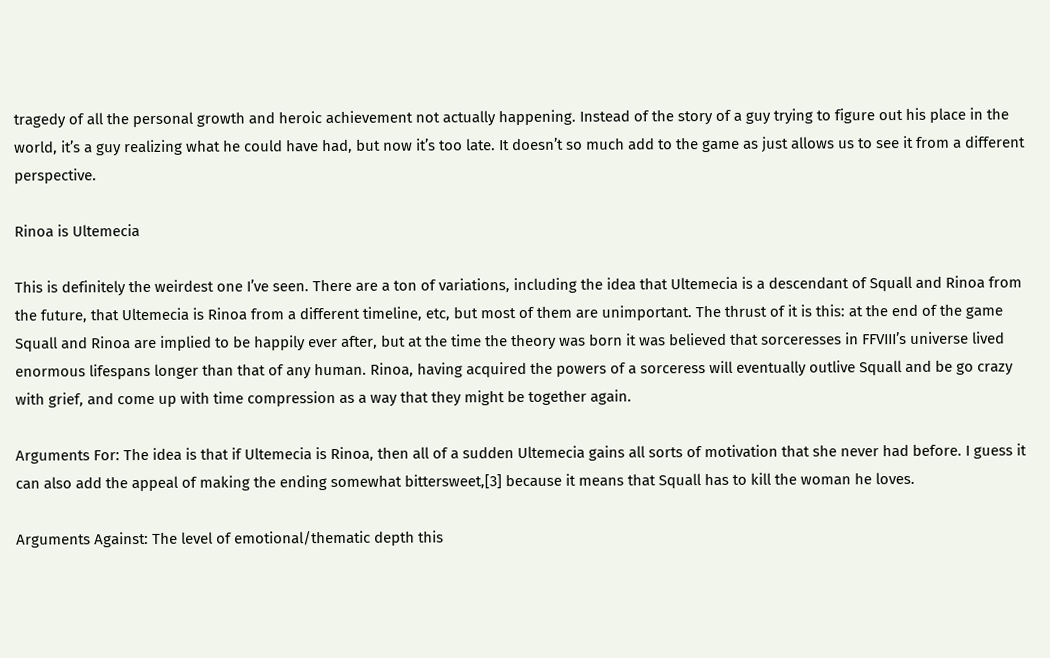tragedy of all the personal growth and heroic achievement not actually happening. Instead of the story of a guy trying to figure out his place in the world, it’s a guy realizing what he could have had, but now it’s too late. It doesn’t so much add to the game as just allows us to see it from a different perspective.

Rinoa is Ultemecia

This is definitely the weirdest one I’ve seen. There are a ton of variations, including the idea that Ultemecia is a descendant of Squall and Rinoa from the future, that Ultemecia is Rinoa from a different timeline, etc, but most of them are unimportant. The thrust of it is this: at the end of the game Squall and Rinoa are implied to be happily ever after, but at the time the theory was born it was believed that sorceresses in FFVIII’s universe lived enormous lifespans longer than that of any human. Rinoa, having acquired the powers of a sorceress will eventually outlive Squall and be go crazy with grief, and come up with time compression as a way that they might be together again.

Arguments For: The idea is that if Ultemecia is Rinoa, then all of a sudden Ultemecia gains all sorts of motivation that she never had before. I guess it can also add the appeal of making the ending somewhat bittersweet,[3] because it means that Squall has to kill the woman he loves.

Arguments Against: The level of emotional/thematic depth this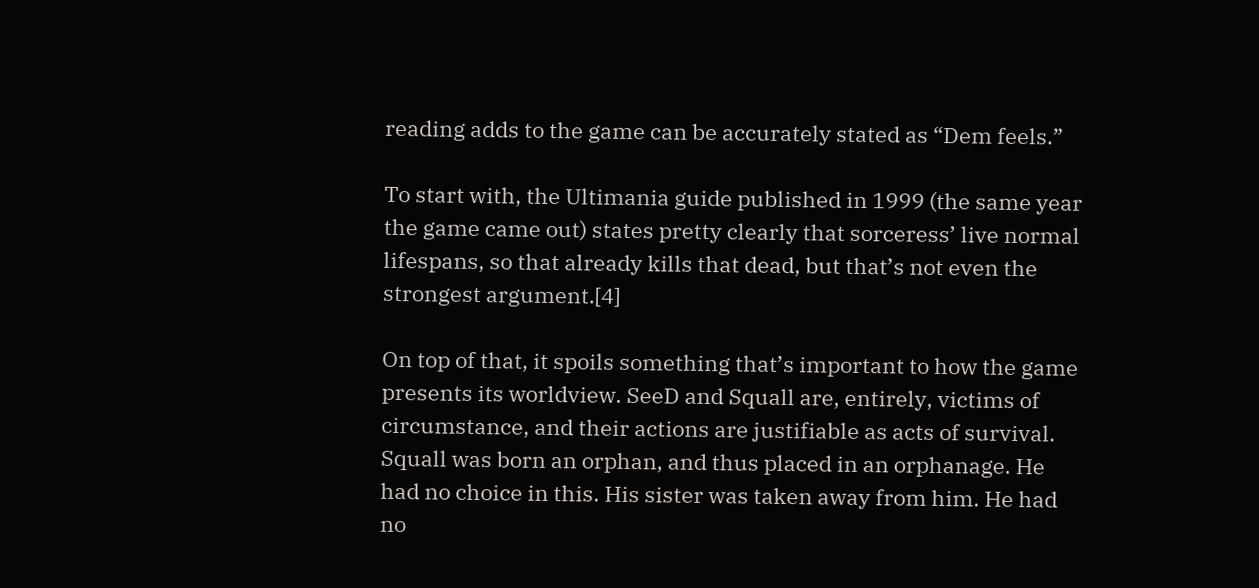reading adds to the game can be accurately stated as “Dem feels.”

To start with, the Ultimania guide published in 1999 (the same year the game came out) states pretty clearly that sorceress’ live normal lifespans, so that already kills that dead, but that’s not even the strongest argument.[4]

On top of that, it spoils something that’s important to how the game presents its worldview. SeeD and Squall are, entirely, victims of circumstance, and their actions are justifiable as acts of survival. Squall was born an orphan, and thus placed in an orphanage. He had no choice in this. His sister was taken away from him. He had no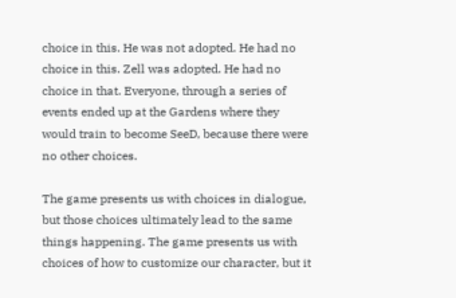choice in this. He was not adopted. He had no choice in this. Zell was adopted. He had no choice in that. Everyone, through a series of events ended up at the Gardens where they would train to become SeeD, because there were no other choices.

The game presents us with choices in dialogue, but those choices ultimately lead to the same things happening. The game presents us with choices of how to customize our character, but it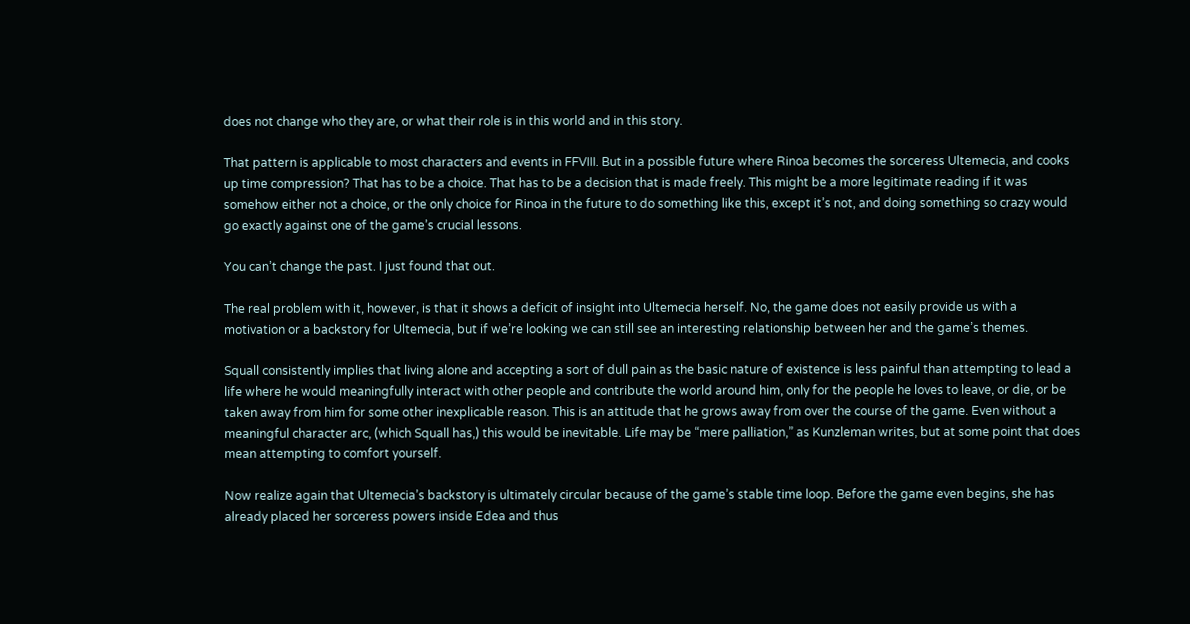does not change who they are, or what their role is in this world and in this story.

That pattern is applicable to most characters and events in FFVIII. But in a possible future where Rinoa becomes the sorceress Ultemecia, and cooks up time compression? That has to be a choice. That has to be a decision that is made freely. This might be a more legitimate reading if it was somehow either not a choice, or the only choice for Rinoa in the future to do something like this, except it’s not, and doing something so crazy would go exactly against one of the game’s crucial lessons.

You can’t change the past. I just found that out.

The real problem with it, however, is that it shows a deficit of insight into Ultemecia herself. No, the game does not easily provide us with a motivation or a backstory for Ultemecia, but if we’re looking we can still see an interesting relationship between her and the game’s themes.

Squall consistently implies that living alone and accepting a sort of dull pain as the basic nature of existence is less painful than attempting to lead a life where he would meaningfully interact with other people and contribute the world around him, only for the people he loves to leave, or die, or be taken away from him for some other inexplicable reason. This is an attitude that he grows away from over the course of the game. Even without a meaningful character arc, (which Squall has,) this would be inevitable. Life may be “mere palliation,” as Kunzleman writes, but at some point that does mean attempting to comfort yourself.

Now realize again that Ultemecia’s backstory is ultimately circular because of the game’s stable time loop. Before the game even begins, she has already placed her sorceress powers inside Edea and thus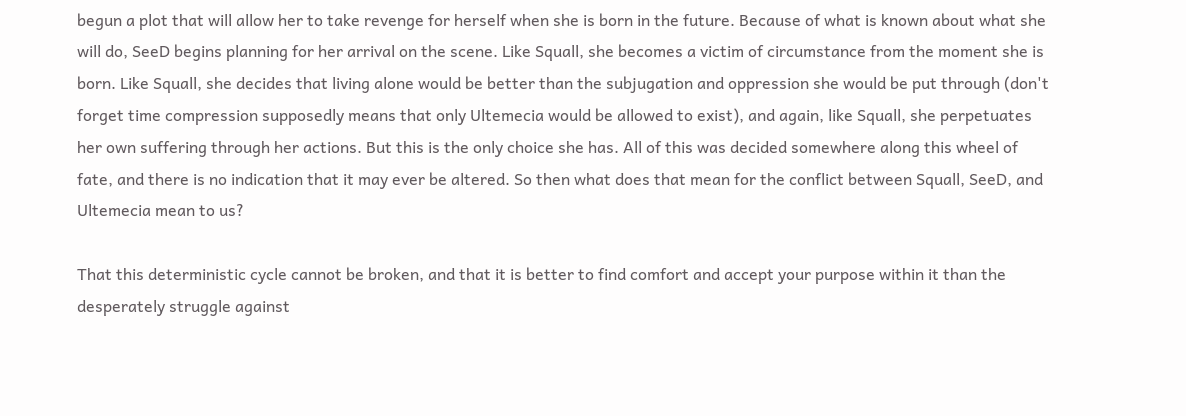begun a plot that will allow her to take revenge for herself when she is born in the future. Because of what is known about what she will do, SeeD begins planning for her arrival on the scene. Like Squall, she becomes a victim of circumstance from the moment she is born. Like Squall, she decides that living alone would be better than the subjugation and oppression she would be put through (don't forget time compression supposedly means that only Ultemecia would be allowed to exist), and again, like Squall, she perpetuates her own suffering through her actions. But this is the only choice she has. All of this was decided somewhere along this wheel of fate, and there is no indication that it may ever be altered. So then what does that mean for the conflict between Squall, SeeD, and Ultemecia mean to us?

That this deterministic cycle cannot be broken, and that it is better to find comfort and accept your purpose within it than the desperately struggle against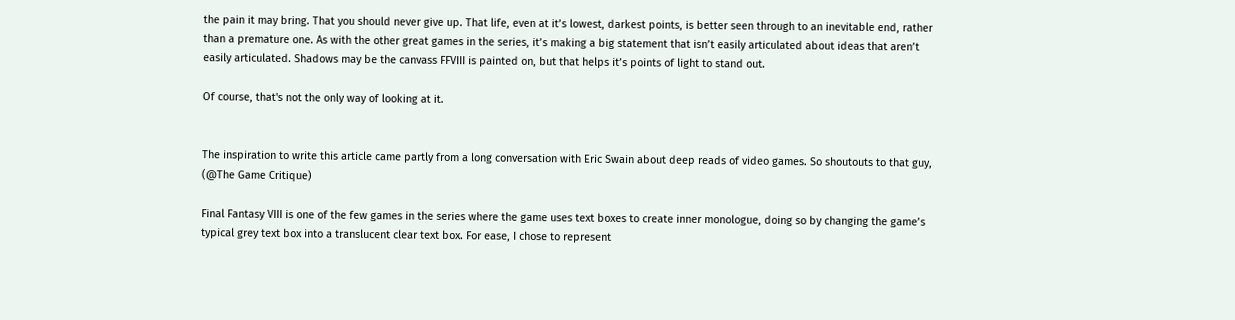the pain it may bring. That you should never give up. That life, even at it’s lowest, darkest points, is better seen through to an inevitable end, rather than a premature one. As with the other great games in the series, it’s making a big statement that isn’t easily articulated about ideas that aren’t easily articulated. Shadows may be the canvass FFVIII is painted on, but that helps it’s points of light to stand out.

Of course, that's not the only way of looking at it.


The inspiration to write this article came partly from a long conversation with Eric Swain about deep reads of video games. So shoutouts to that guy, (@The Game Critique)

Final Fantasy VIII is one of the few games in the series where the game uses text boxes to create inner monologue, doing so by changing the game’s typical grey text box into a translucent clear text box. For ease, I chose to represent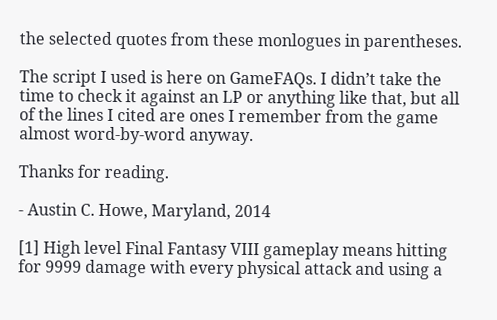the selected quotes from these monlogues in parentheses.

The script I used is here on GameFAQs. I didn’t take the time to check it against an LP or anything like that, but all of the lines I cited are ones I remember from the game almost word-by-word anyway.

Thanks for reading.

- Austin C. Howe, Maryland, 2014

[1] High level Final Fantasy VIII gameplay means hitting for 9999 damage with every physical attack and using a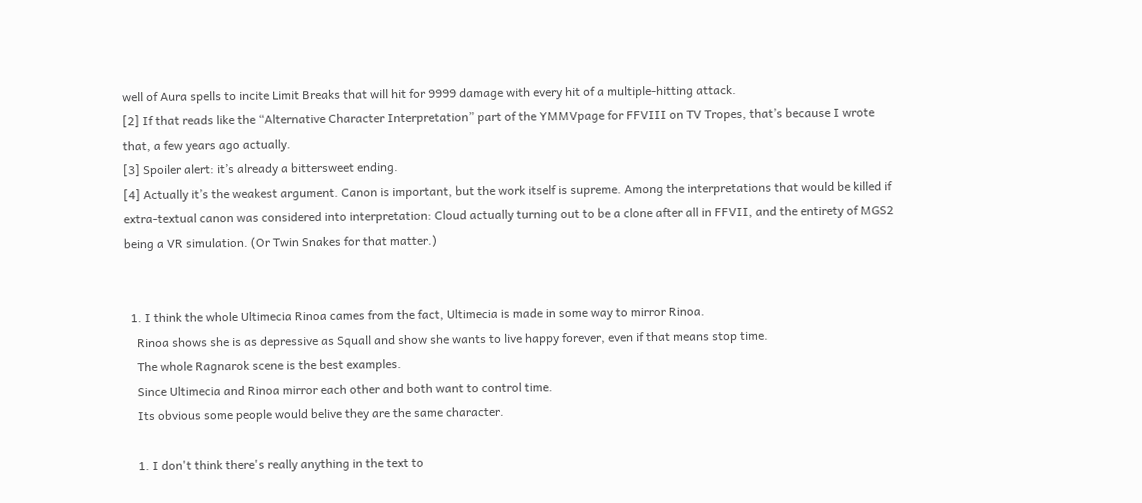well of Aura spells to incite Limit Breaks that will hit for 9999 damage with every hit of a multiple-hitting attack.
[2] If that reads like the “Alternative Character Interpretation” part of the YMMVpage for FFVIII on TV Tropes, that’s because I wrote that, a few years ago actually.
[3] Spoiler alert: it’s already a bittersweet ending.
[4] Actually it’s the weakest argument. Canon is important, but the work itself is supreme. Among the interpretations that would be killed if extra-textual canon was considered into interpretation: Cloud actually turning out to be a clone after all in FFVII, and the entirety of MGS2 being a VR simulation. (Or Twin Snakes for that matter.)


  1. I think the whole Ultimecia Rinoa cames from the fact, Ultimecia is made in some way to mirror Rinoa.
    Rinoa shows she is as depressive as Squall and show she wants to live happy forever, even if that means stop time.
    The whole Ragnarok scene is the best examples.
    Since Ultimecia and Rinoa mirror each other and both want to control time.
    Its obvious some people would belive they are the same character.

    1. I don't think there's really anything in the text to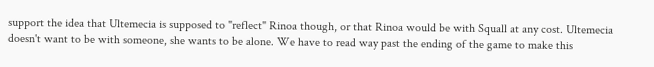support the idea that Ultemecia is supposed to "reflect" Rinoa though, or that Rinoa would be with Squall at any cost. Ultemecia doesn't want to be with someone, she wants to be alone. We have to read way past the ending of the game to make this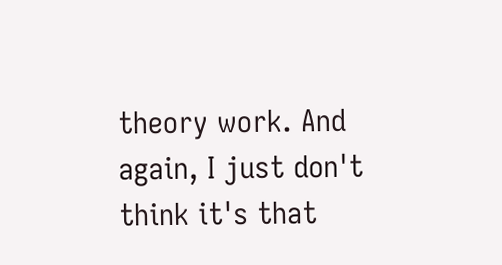theory work. And again, I just don't think it's that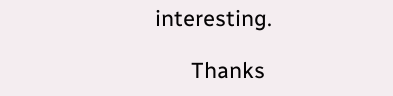interesting.

      Thanks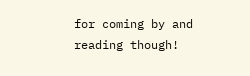for coming by and reading though!